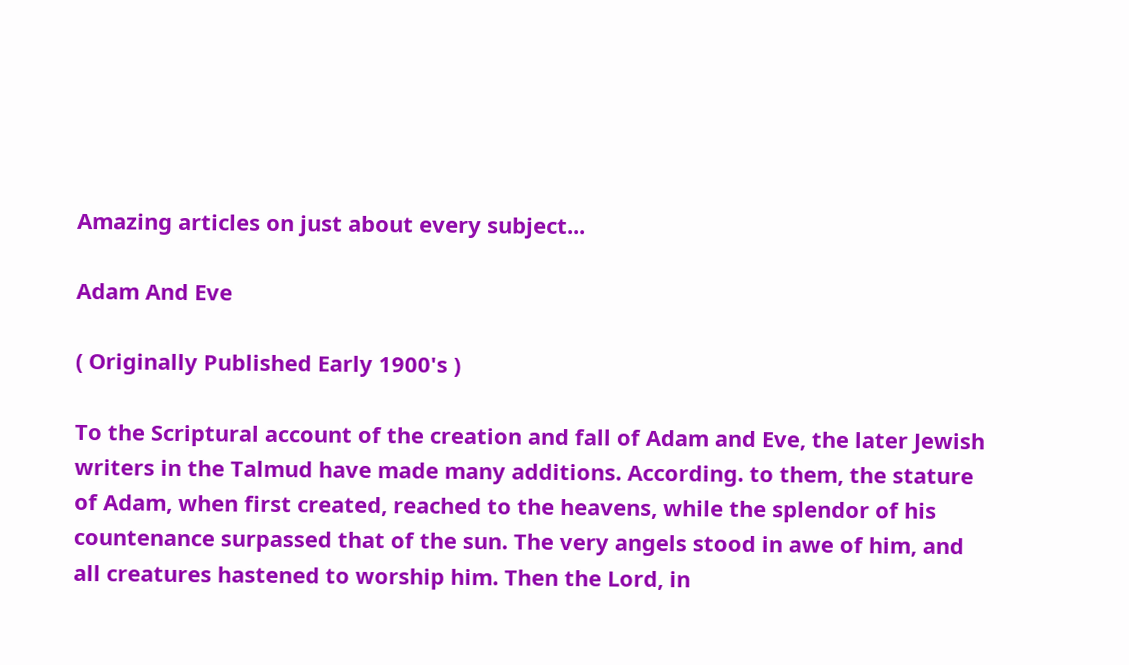Amazing articles on just about every subject...

Adam And Eve

( Originally Published Early 1900's )

To the Scriptural account of the creation and fall of Adam and Eve, the later Jewish writers in the Talmud have made many additions. According. to them, the stature of Adam, when first created, reached to the heavens, while the splendor of his countenance surpassed that of the sun. The very angels stood in awe of him, and all creatures hastened to worship him. Then the Lord, in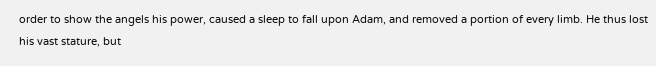order to show the angels his power, caused a sleep to fall upon Adam, and removed a portion of every limb. He thus lost his vast stature, but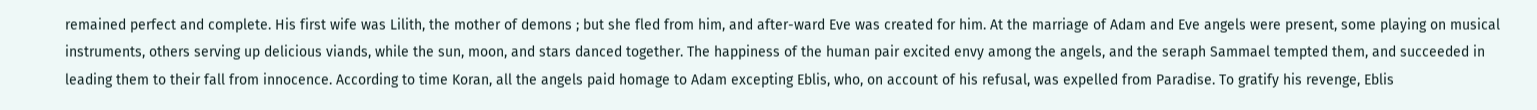remained perfect and complete. His first wife was Lilith, the mother of demons ; but she fled from him, and after-ward Eve was created for him. At the marriage of Adam and Eve angels were present, some playing on musical instruments, others serving up delicious viands, while the sun, moon, and stars danced together. The happiness of the human pair excited envy among the angels, and the seraph Sammael tempted them, and succeeded in leading them to their fall from innocence. According to time Koran, all the angels paid homage to Adam excepting Eblis, who, on account of his refusal, was expelled from Paradise. To gratify his revenge, Eblis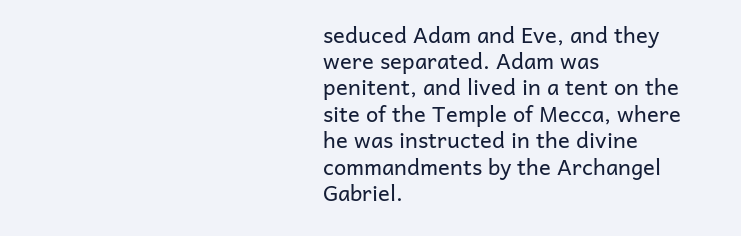seduced Adam and Eve, and they were separated. Adam was penitent, and lived in a tent on the site of the Temple of Mecca, where he was instructed in the divine commandments by the Archangel Gabriel.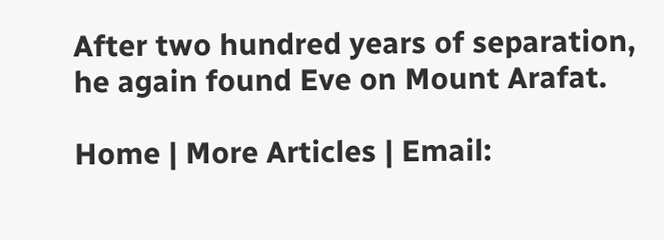After two hundred years of separation, he again found Eve on Mount Arafat.

Home | More Articles | Email: